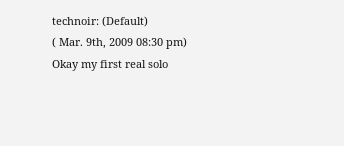technoir: (Default)
( Mar. 9th, 2009 08:30 pm)
Okay my first real solo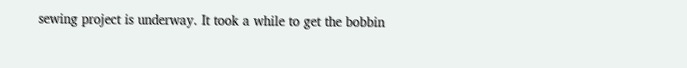sewing project is underway. It took a while to get the bobbin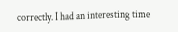correctly. I had an interesting time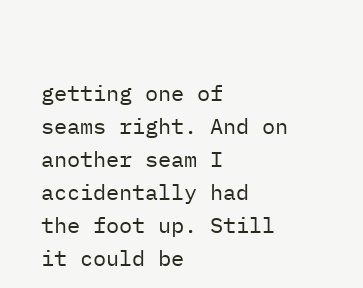getting one of seams right. And on another seam I accidentally had the foot up. Still it could be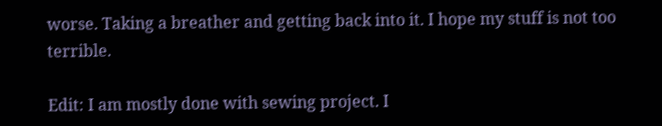worse. Taking a breather and getting back into it. I hope my stuff is not too terrible.

Edit: I am mostly done with sewing project. I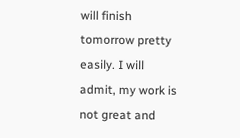will finish tomorrow pretty easily. I will admit, my work is not great and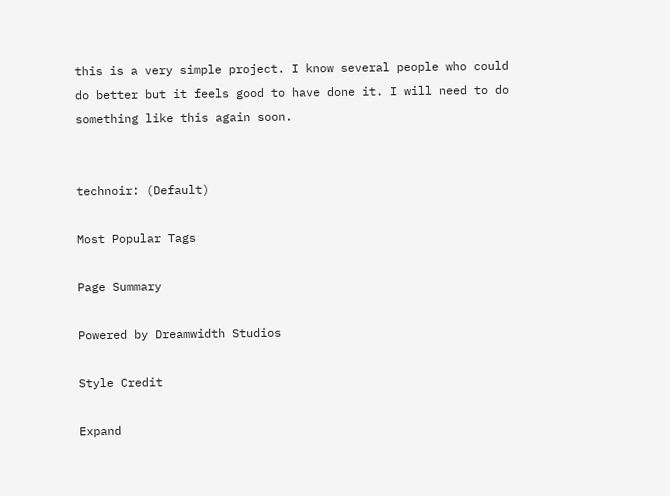this is a very simple project. I know several people who could do better but it feels good to have done it. I will need to do something like this again soon.


technoir: (Default)

Most Popular Tags

Page Summary

Powered by Dreamwidth Studios

Style Credit

Expand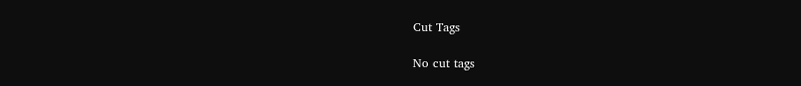Cut Tags

No cut tags